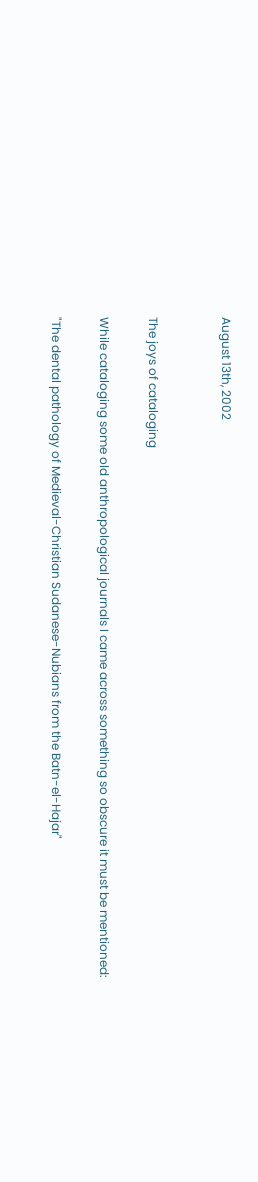August 13th, 2002


The joys of cataloging

While cataloging some old anthropological journals I came across something so obscure it must be mentioned:

"The dental pathology of Medieval-Christian Sudanese-Nubians from the Batn-el-Hajar"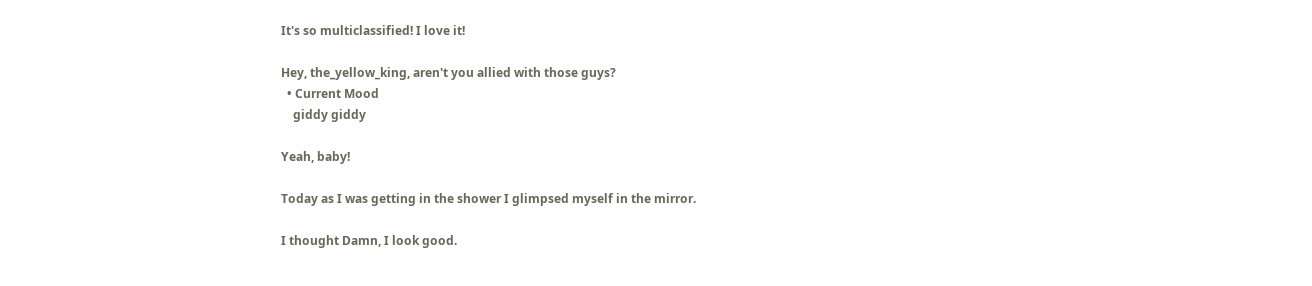It's so multiclassified! I love it!

Hey, the_yellow_king, aren't you allied with those guys?
  • Current Mood
    giddy giddy

Yeah, baby!

Today as I was getting in the shower I glimpsed myself in the mirror.

I thought Damn, I look good.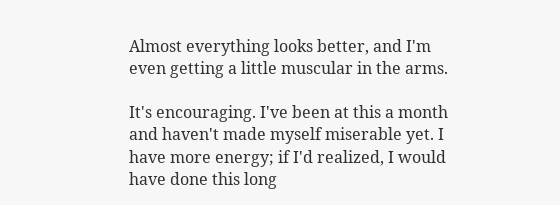Almost everything looks better, and I'm even getting a little muscular in the arms.

It's encouraging. I've been at this a month and haven't made myself miserable yet. I have more energy; if I'd realized, I would have done this long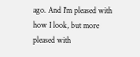ago. And I'm pleased with how I look, but more pleased with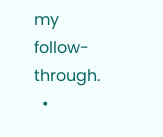my follow-through.
  •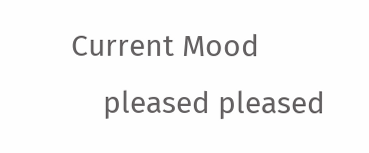Current Mood
    pleased pleased